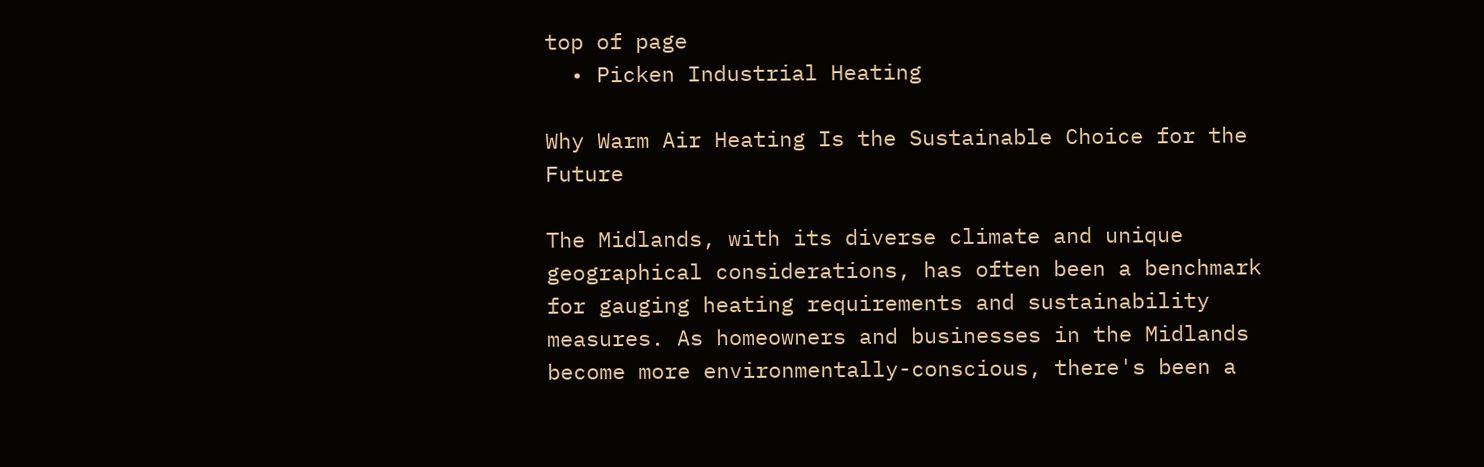top of page
  • Picken Industrial Heating

Why Warm Air Heating Is the Sustainable Choice for the Future

The Midlands, with its diverse climate and unique geographical considerations, has often been a benchmark for gauging heating requirements and sustainability measures. As homeowners and businesses in the Midlands become more environmentally-conscious, there's been a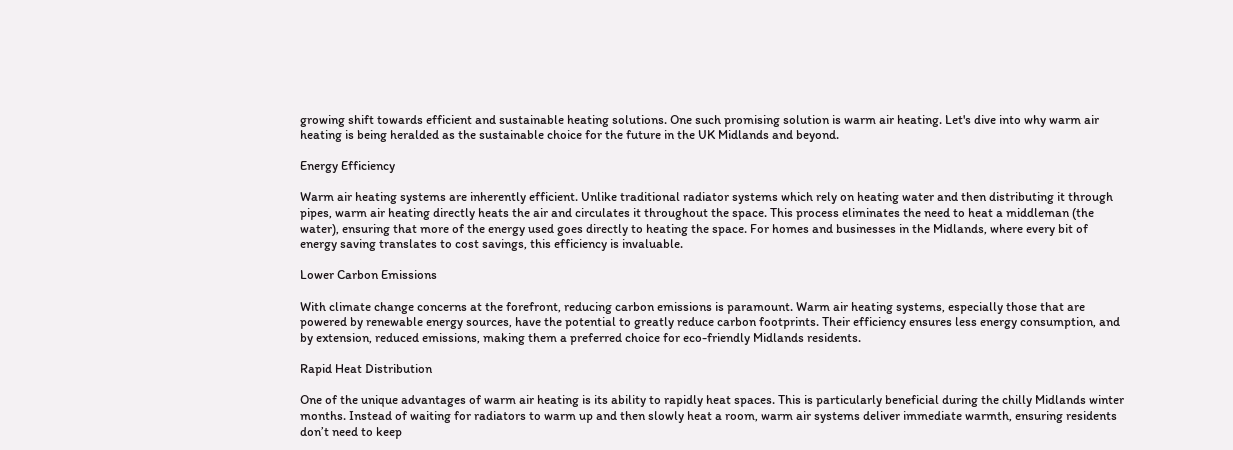growing shift towards efficient and sustainable heating solutions. One such promising solution is warm air heating. Let's dive into why warm air heating is being heralded as the sustainable choice for the future in the UK Midlands and beyond.

Energy Efficiency

Warm air heating systems are inherently efficient. Unlike traditional radiator systems which rely on heating water and then distributing it through pipes, warm air heating directly heats the air and circulates it throughout the space. This process eliminates the need to heat a middleman (the water), ensuring that more of the energy used goes directly to heating the space. For homes and businesses in the Midlands, where every bit of energy saving translates to cost savings, this efficiency is invaluable.

Lower Carbon Emissions

With climate change concerns at the forefront, reducing carbon emissions is paramount. Warm air heating systems, especially those that are powered by renewable energy sources, have the potential to greatly reduce carbon footprints. Their efficiency ensures less energy consumption, and by extension, reduced emissions, making them a preferred choice for eco-friendly Midlands residents.

Rapid Heat Distribution

One of the unique advantages of warm air heating is its ability to rapidly heat spaces. This is particularly beneficial during the chilly Midlands winter months. Instead of waiting for radiators to warm up and then slowly heat a room, warm air systems deliver immediate warmth, ensuring residents don’t need to keep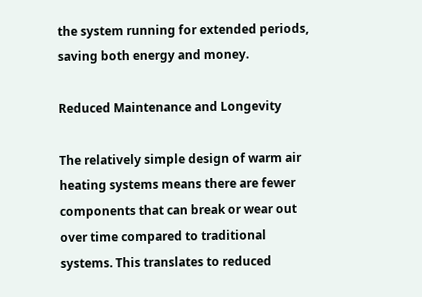the system running for extended periods, saving both energy and money.

Reduced Maintenance and Longevity

The relatively simple design of warm air heating systems means there are fewer components that can break or wear out over time compared to traditional systems. This translates to reduced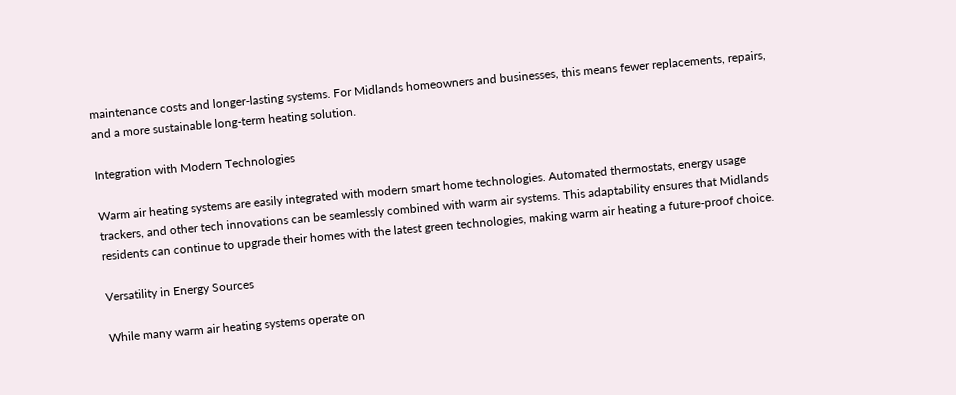maintenance costs and longer-lasting systems. For Midlands homeowners and businesses, this means fewer replacements, repairs, and a more sustainable long-term heating solution.

Integration with Modern Technologies

Warm air heating systems are easily integrated with modern smart home technologies. Automated thermostats, energy usage trackers, and other tech innovations can be seamlessly combined with warm air systems. This adaptability ensures that Midlands residents can continue to upgrade their homes with the latest green technologies, making warm air heating a future-proof choice.

Versatility in Energy Sources

While many warm air heating systems operate on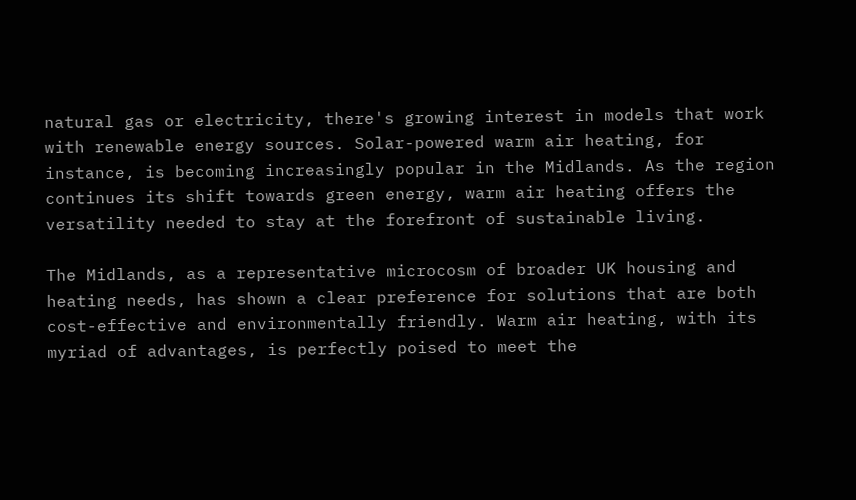natural gas or electricity, there's growing interest in models that work with renewable energy sources. Solar-powered warm air heating, for instance, is becoming increasingly popular in the Midlands. As the region continues its shift towards green energy, warm air heating offers the versatility needed to stay at the forefront of sustainable living.

The Midlands, as a representative microcosm of broader UK housing and heating needs, has shown a clear preference for solutions that are both cost-effective and environmentally friendly. Warm air heating, with its myriad of advantages, is perfectly poised to meet the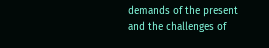demands of the present and the challenges of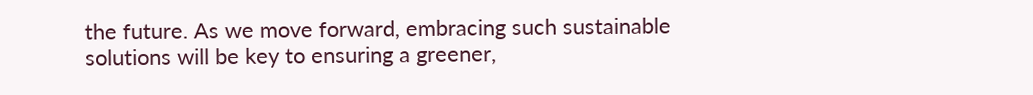the future. As we move forward, embracing such sustainable solutions will be key to ensuring a greener,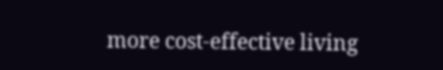more cost-effective living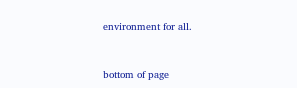environment for all.


bottom of page